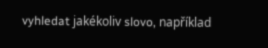vyhledat jakékoliv slovo, například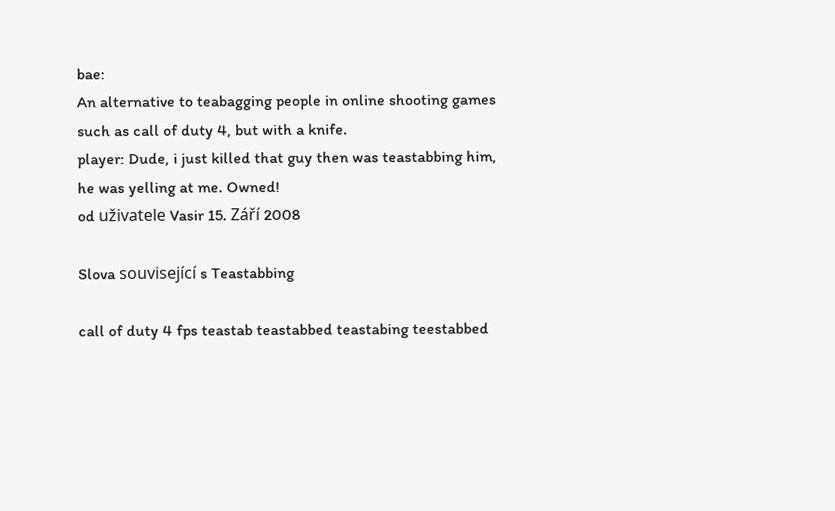bae:
An alternative to teabagging people in online shooting games such as call of duty 4, but with a knife.
player: Dude, i just killed that guy then was teastabbing him, he was yelling at me. Owned!
od uživatele Vasir 15. Září 2008

Slova související s Teastabbing

call of duty 4 fps teastab teastabbed teastabing teestabbed